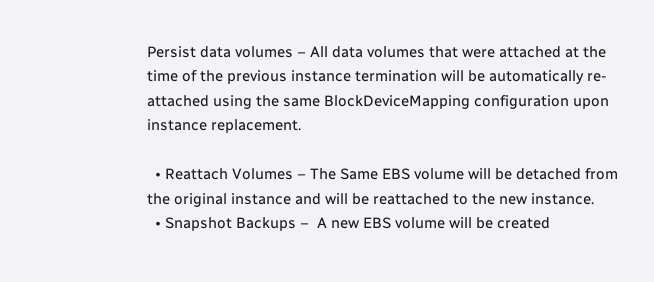Persist data volumes – All data volumes that were attached at the time of the previous instance termination will be automatically re-attached using the same BlockDeviceMapping configuration upon instance replacement.

  • Reattach Volumes – The Same EBS volume will be detached from the original instance and will be reattached to the new instance.
  • Snapshot Backups –  A new EBS volume will be created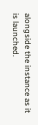alongside the instance as it is launched.